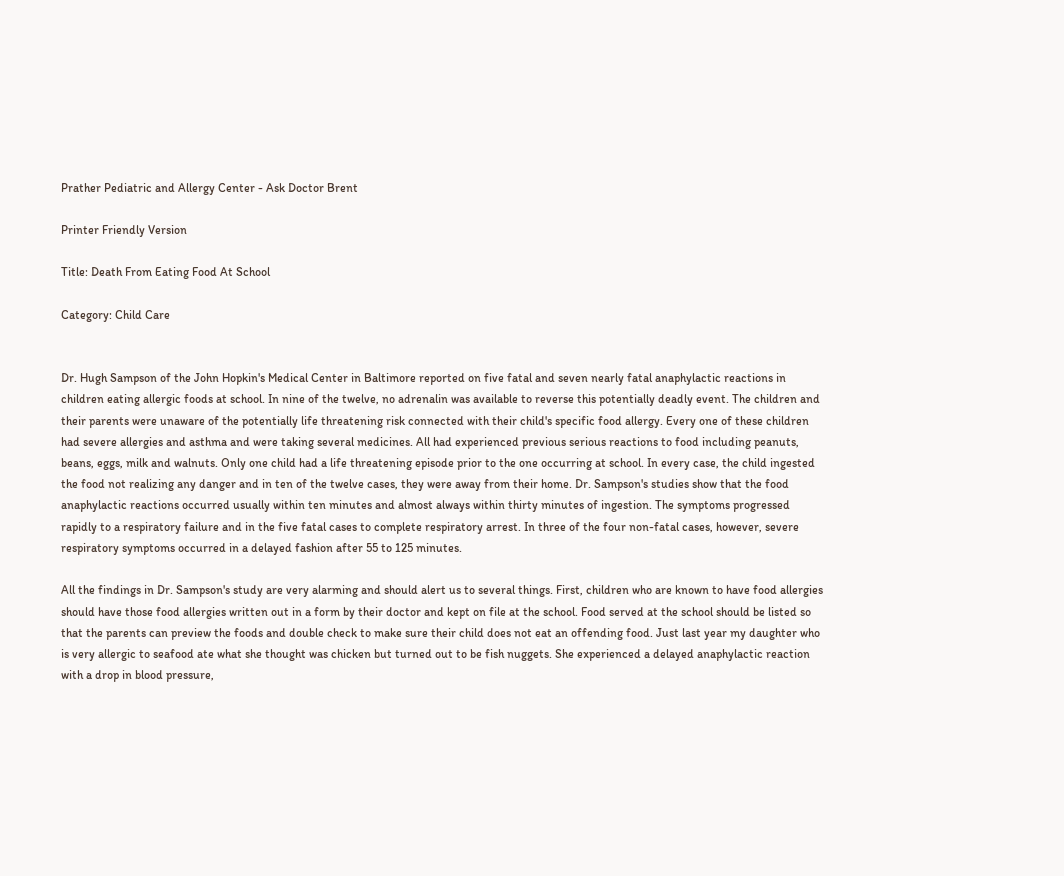Prather Pediatric and Allergy Center - Ask Doctor Brent

Printer Friendly Version

Title: Death From Eating Food At School

Category: Child Care


Dr. Hugh Sampson of the John Hopkin's Medical Center in Baltimore reported on five fatal and seven nearly fatal anaphylactic reactions in children eating allergic foods at school. In nine of the twelve, no adrenalin was available to reverse this potentially deadly event. The children and their parents were unaware of the potentially life threatening risk connected with their child's specific food allergy. Every one of these children had severe allergies and asthma and were taking several medicines. All had experienced previous serious reactions to food including peanuts, beans, eggs, milk and walnuts. Only one child had a life threatening episode prior to the one occurring at school. In every case, the child ingested the food not realizing any danger and in ten of the twelve cases, they were away from their home. Dr. Sampson's studies show that the food anaphylactic reactions occurred usually within ten minutes and almost always within thirty minutes of ingestion. The symptoms progressed rapidly to a respiratory failure and in the five fatal cases to complete respiratory arrest. In three of the four non-fatal cases, however, severe respiratory symptoms occurred in a delayed fashion after 55 to 125 minutes.

All the findings in Dr. Sampson's study are very alarming and should alert us to several things. First, children who are known to have food allergies should have those food allergies written out in a form by their doctor and kept on file at the school. Food served at the school should be listed so that the parents can preview the foods and double check to make sure their child does not eat an offending food. Just last year my daughter who is very allergic to seafood ate what she thought was chicken but turned out to be fish nuggets. She experienced a delayed anaphylactic reaction with a drop in blood pressure,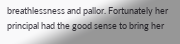breathlessness and pallor. Fortunately her principal had the good sense to bring her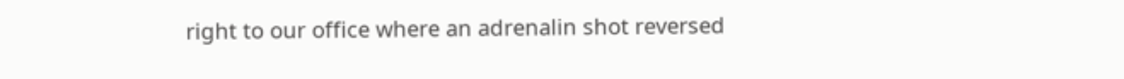right to our office where an adrenalin shot reversed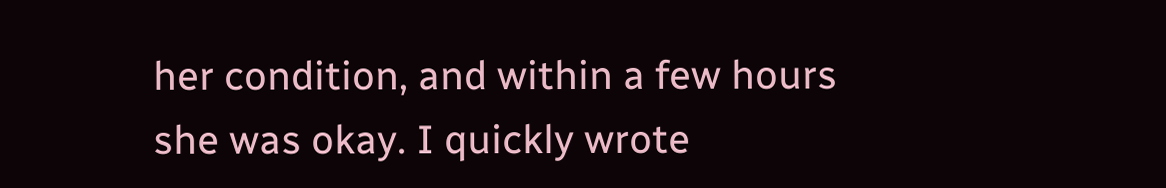her condition, and within a few hours she was okay. I quickly wrote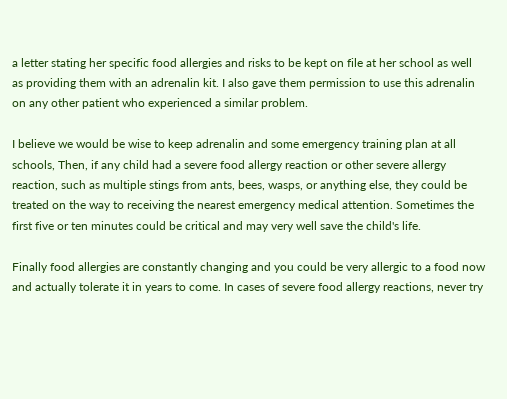a letter stating her specific food allergies and risks to be kept on file at her school as well as providing them with an adrenalin kit. I also gave them permission to use this adrenalin on any other patient who experienced a similar problem.

I believe we would be wise to keep adrenalin and some emergency training plan at all schools, Then, if any child had a severe food allergy reaction or other severe allergy reaction, such as multiple stings from ants, bees, wasps, or anything else, they could be treated on the way to receiving the nearest emergency medical attention. Sometimes the first five or ten minutes could be critical and may very well save the child's life.

Finally food allergies are constantly changing and you could be very allergic to a food now and actually tolerate it in years to come. In cases of severe food allergy reactions, never try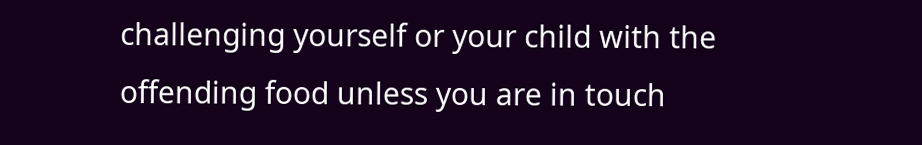challenging yourself or your child with the offending food unless you are in touch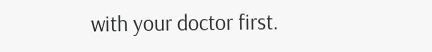with your doctor first.